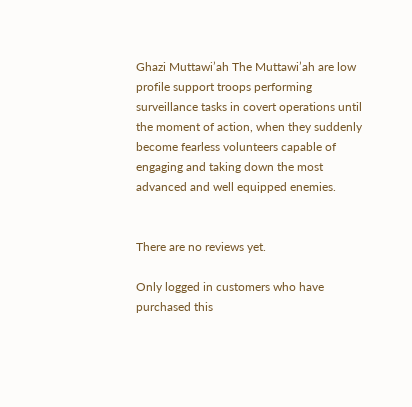Ghazi Muttawi’ah The Muttawi’ah are low profile support troops performing surveillance tasks in covert operations until the moment of action, when they suddenly become fearless volunteers capable of engaging and taking down the most advanced and well equipped enemies.


There are no reviews yet.

Only logged in customers who have purchased this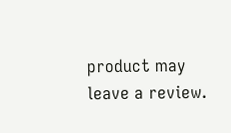product may leave a review.